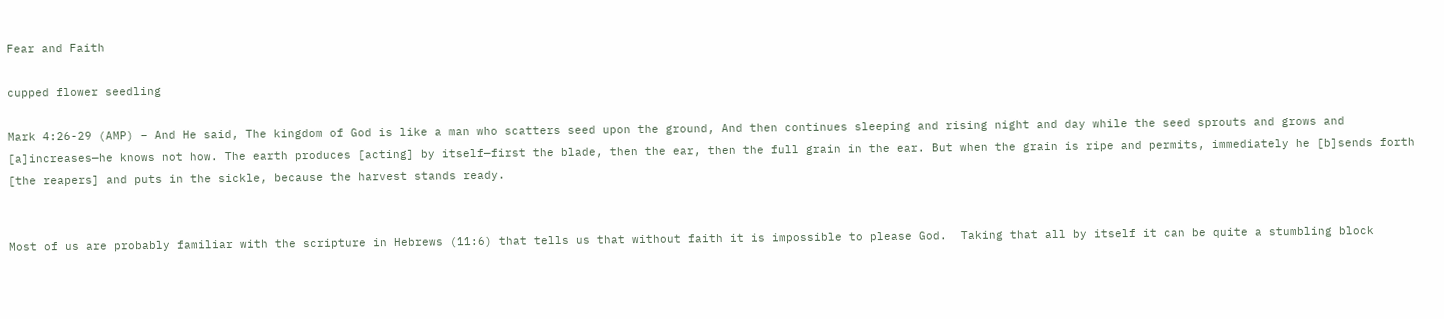Fear and Faith

cupped flower seedling

Mark 4:26-29 (AMP) – And He said, The kingdom of God is like a man who scatters seed upon the ground, And then continues sleeping and rising night and day while the seed sprouts and grows and [a]increases—he knows not how. The earth produces [acting] by itself—first the blade, then the ear, then the full grain in the ear. But when the grain is ripe and permits, immediately he [b]sends forth [the reapers] and puts in the sickle, because the harvest stands ready.


Most of us are probably familiar with the scripture in Hebrews (11:6) that tells us that without faith it is impossible to please God.  Taking that all by itself it can be quite a stumbling block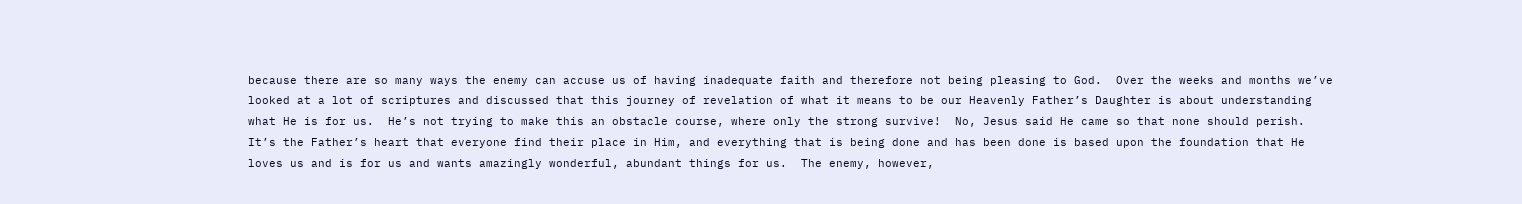because there are so many ways the enemy can accuse us of having inadequate faith and therefore not being pleasing to God.  Over the weeks and months we’ve looked at a lot of scriptures and discussed that this journey of revelation of what it means to be our Heavenly Father’s Daughter is about understanding what He is for us.  He’s not trying to make this an obstacle course, where only the strong survive!  No, Jesus said He came so that none should perish.  It’s the Father’s heart that everyone find their place in Him, and everything that is being done and has been done is based upon the foundation that He loves us and is for us and wants amazingly wonderful, abundant things for us.  The enemy, however,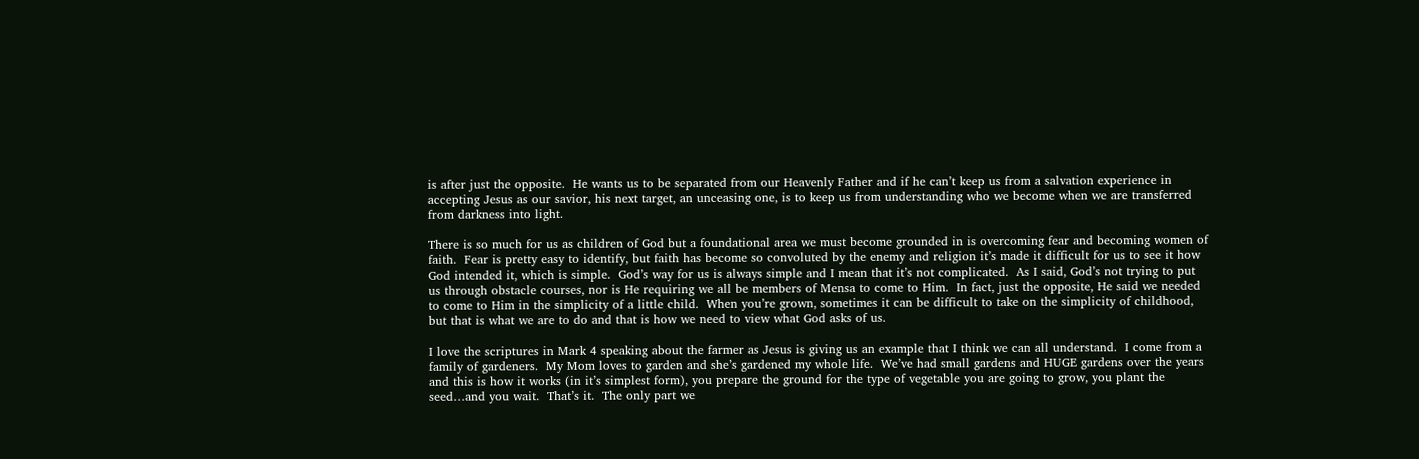is after just the opposite.  He wants us to be separated from our Heavenly Father and if he can’t keep us from a salvation experience in accepting Jesus as our savior, his next target, an unceasing one, is to keep us from understanding who we become when we are transferred from darkness into light.

There is so much for us as children of God but a foundational area we must become grounded in is overcoming fear and becoming women of faith.  Fear is pretty easy to identify, but faith has become so convoluted by the enemy and religion it’s made it difficult for us to see it how God intended it, which is simple.  God’s way for us is always simple and I mean that it’s not complicated.  As I said, God’s not trying to put us through obstacle courses, nor is He requiring we all be members of Mensa to come to Him.  In fact, just the opposite, He said we needed to come to Him in the simplicity of a little child.  When you’re grown, sometimes it can be difficult to take on the simplicity of childhood, but that is what we are to do and that is how we need to view what God asks of us.

I love the scriptures in Mark 4 speaking about the farmer as Jesus is giving us an example that I think we can all understand.  I come from a family of gardeners.  My Mom loves to garden and she’s gardened my whole life.  We’ve had small gardens and HUGE gardens over the years and this is how it works (in it’s simplest form), you prepare the ground for the type of vegetable you are going to grow, you plant the seed…and you wait.  That’s it.  The only part we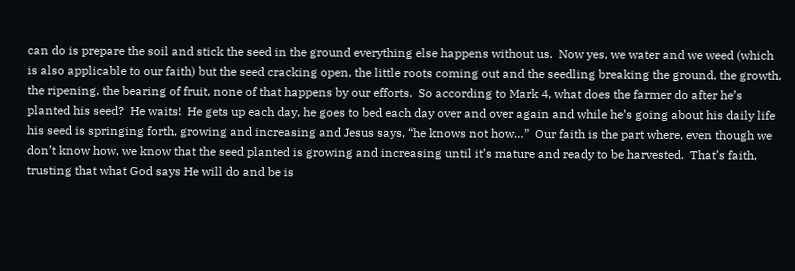can do is prepare the soil and stick the seed in the ground everything else happens without us.  Now yes, we water and we weed (which is also applicable to our faith) but the seed cracking open, the little roots coming out and the seedling breaking the ground, the growth, the ripening, the bearing of fruit, none of that happens by our efforts.  So according to Mark 4, what does the farmer do after he’s planted his seed?  He waits!  He gets up each day, he goes to bed each day over and over again and while he’s going about his daily life his seed is springing forth, growing and increasing and Jesus says, “he knows not how…”  Our faith is the part where, even though we don’t know how, we know that the seed planted is growing and increasing until it’s mature and ready to be harvested.  That’s faith, trusting that what God says He will do and be is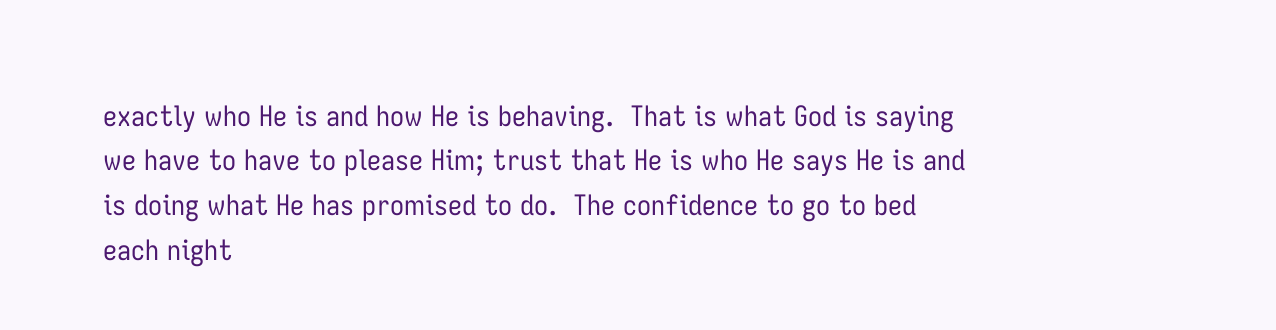exactly who He is and how He is behaving.  That is what God is saying we have to have to please Him; trust that He is who He says He is and is doing what He has promised to do.  The confidence to go to bed each night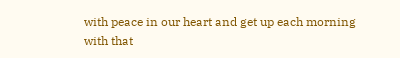with peace in our heart and get up each morning with that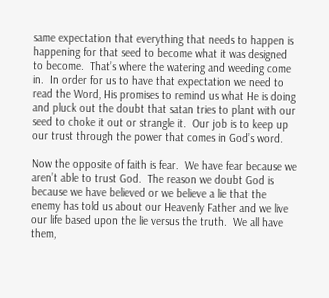same expectation that everything that needs to happen is happening for that seed to become what it was designed to become.  That’s where the watering and weeding come in.  In order for us to have that expectation we need to read the Word, His promises to remind us what He is doing and pluck out the doubt that satan tries to plant with our seed to choke it out or strangle it.  Our job is to keep up our trust through the power that comes in God’s word.

Now the opposite of faith is fear.  We have fear because we aren’t able to trust God.  The reason we doubt God is because we have believed or we believe a lie that the enemy has told us about our Heavenly Father and we live our life based upon the lie versus the truth.  We all have them,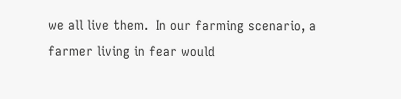we all live them.  In our farming scenario, a farmer living in fear would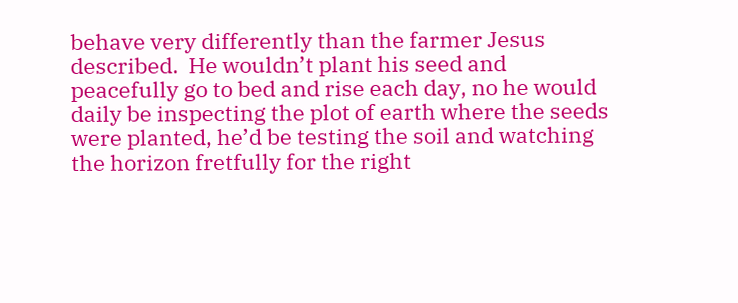behave very differently than the farmer Jesus described.  He wouldn’t plant his seed and peacefully go to bed and rise each day, no he would daily be inspecting the plot of earth where the seeds were planted, he’d be testing the soil and watching the horizon fretfully for the right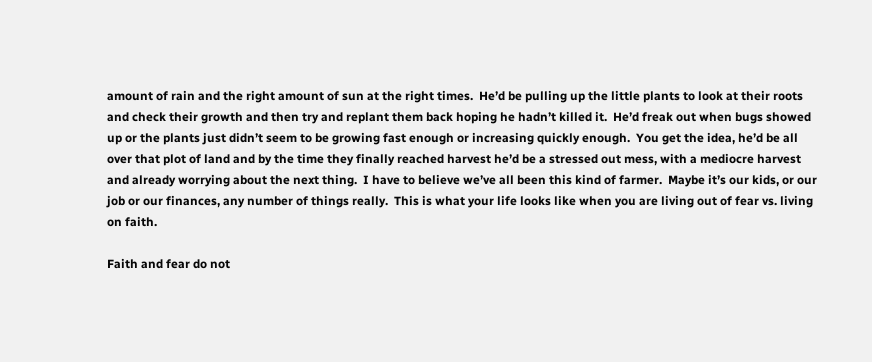amount of rain and the right amount of sun at the right times.  He’d be pulling up the little plants to look at their roots and check their growth and then try and replant them back hoping he hadn’t killed it.  He’d freak out when bugs showed up or the plants just didn’t seem to be growing fast enough or increasing quickly enough.  You get the idea, he’d be all over that plot of land and by the time they finally reached harvest he’d be a stressed out mess, with a mediocre harvest and already worrying about the next thing.  I have to believe we’ve all been this kind of farmer.  Maybe it’s our kids, or our job or our finances, any number of things really.  This is what your life looks like when you are living out of fear vs. living on faith.

Faith and fear do not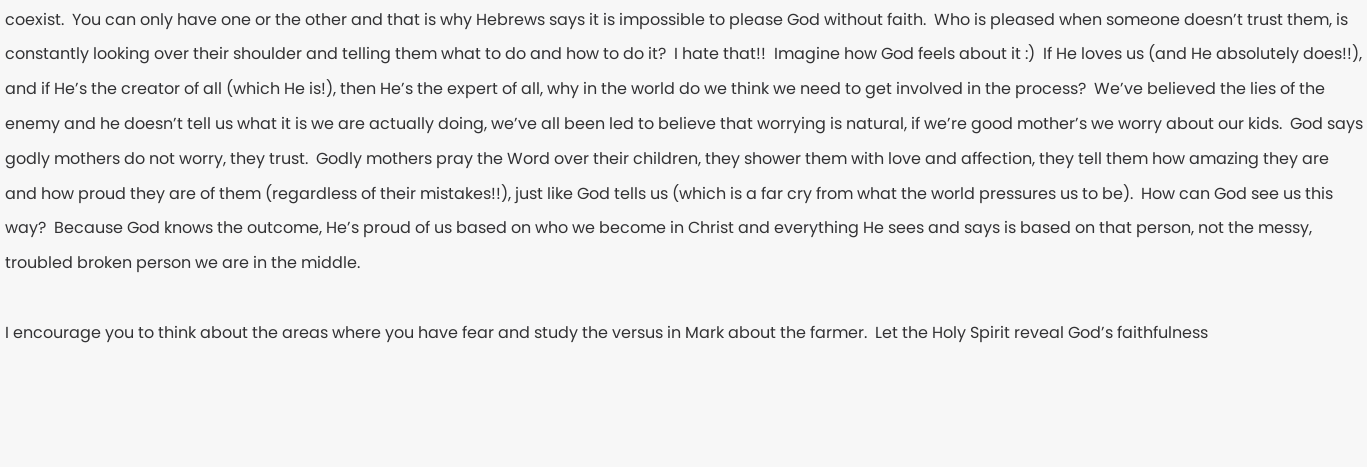coexist.  You can only have one or the other and that is why Hebrews says it is impossible to please God without faith.  Who is pleased when someone doesn’t trust them, is constantly looking over their shoulder and telling them what to do and how to do it?  I hate that!!  Imagine how God feels about it :)  If He loves us (and He absolutely does!!), and if He’s the creator of all (which He is!), then He’s the expert of all, why in the world do we think we need to get involved in the process?  We’ve believed the lies of the enemy and he doesn’t tell us what it is we are actually doing, we’ve all been led to believe that worrying is natural, if we’re good mother’s we worry about our kids.  God says godly mothers do not worry, they trust.  Godly mothers pray the Word over their children, they shower them with love and affection, they tell them how amazing they are and how proud they are of them (regardless of their mistakes!!), just like God tells us (which is a far cry from what the world pressures us to be).  How can God see us this way?  Because God knows the outcome, He’s proud of us based on who we become in Christ and everything He sees and says is based on that person, not the messy, troubled broken person we are in the middle.

I encourage you to think about the areas where you have fear and study the versus in Mark about the farmer.  Let the Holy Spirit reveal God’s faithfulness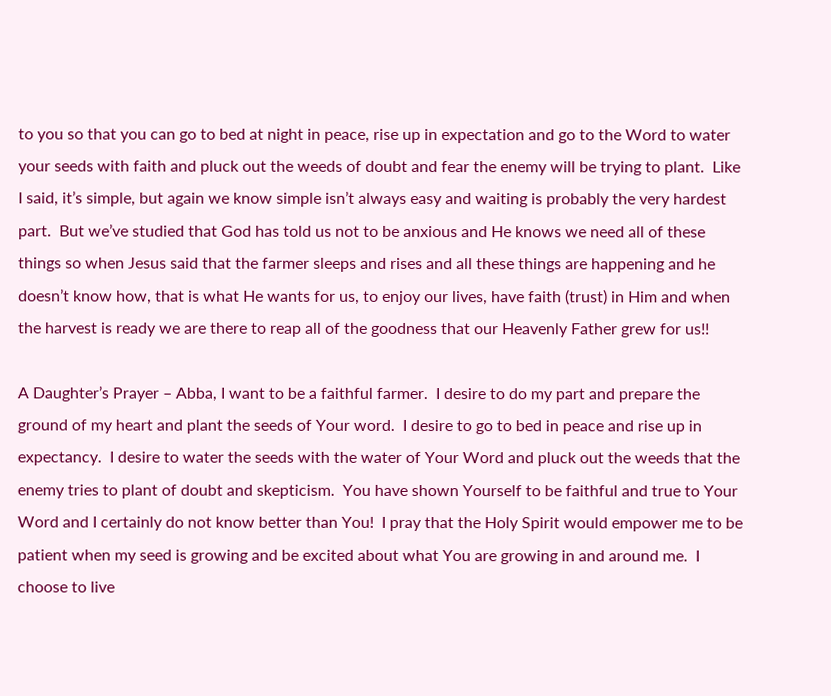to you so that you can go to bed at night in peace, rise up in expectation and go to the Word to water your seeds with faith and pluck out the weeds of doubt and fear the enemy will be trying to plant.  Like I said, it’s simple, but again we know simple isn’t always easy and waiting is probably the very hardest part.  But we’ve studied that God has told us not to be anxious and He knows we need all of these things so when Jesus said that the farmer sleeps and rises and all these things are happening and he doesn’t know how, that is what He wants for us, to enjoy our lives, have faith (trust) in Him and when the harvest is ready we are there to reap all of the goodness that our Heavenly Father grew for us!!

A Daughter’s Prayer – Abba, I want to be a faithful farmer.  I desire to do my part and prepare the ground of my heart and plant the seeds of Your word.  I desire to go to bed in peace and rise up in expectancy.  I desire to water the seeds with the water of Your Word and pluck out the weeds that the enemy tries to plant of doubt and skepticism.  You have shown Yourself to be faithful and true to Your Word and I certainly do not know better than You!  I pray that the Holy Spirit would empower me to be patient when my seed is growing and be excited about what You are growing in and around me.  I choose to live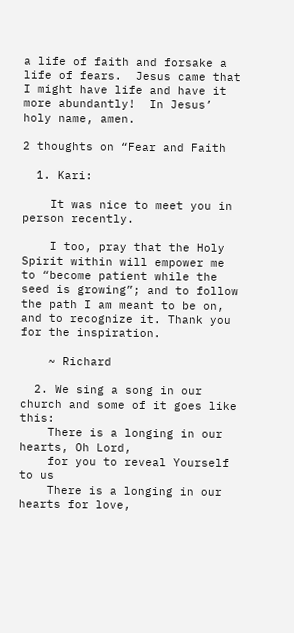a life of faith and forsake a life of fears.  Jesus came that I might have life and have it more abundantly!  In Jesus’ holy name, amen.

2 thoughts on “Fear and Faith

  1. Kari:

    It was nice to meet you in person recently.

    I too, pray that the Holy Spirit within will empower me to “become patient while the seed is growing”; and to follow the path I am meant to be on, and to recognize it. Thank you for the inspiration.

    ~ Richard

  2. We sing a song in our church and some of it goes like this:
    There is a longing in our hearts, Oh Lord,
    for you to reveal Yourself to us
    There is a longing in our hearts for love,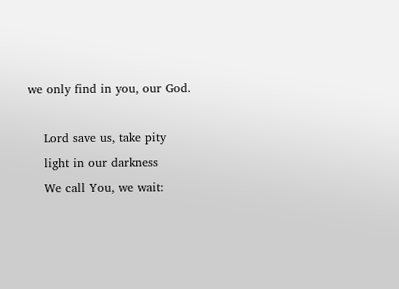we only find in you, our God.

    Lord save us, take pity
    light in our darkness
    We call You, we wait: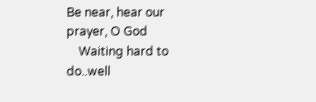Be near, hear our prayer, O God
    Waiting hard to do..well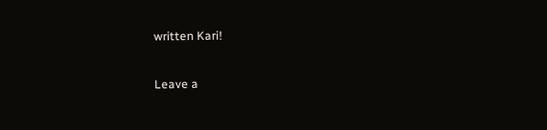written Kari!

Leave a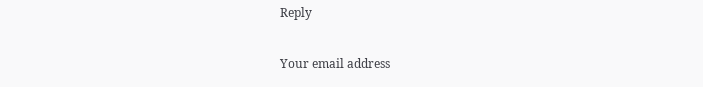Reply

Your email address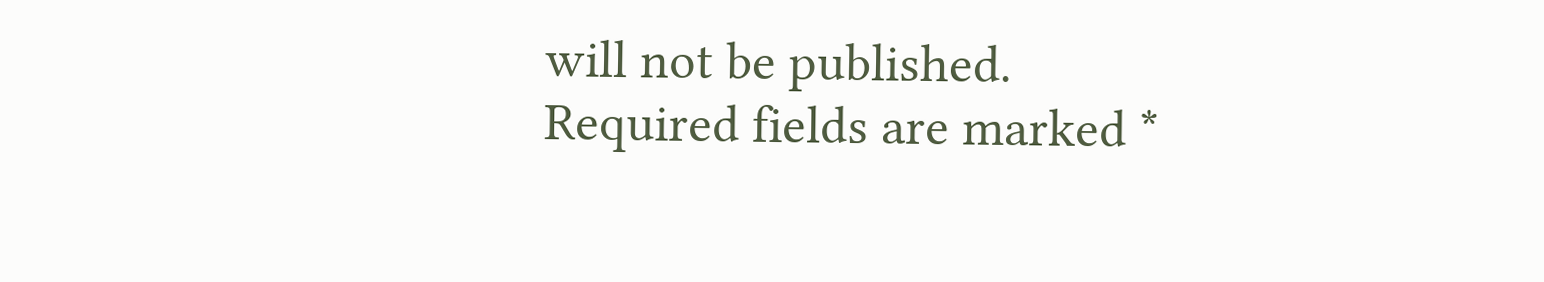will not be published. Required fields are marked *